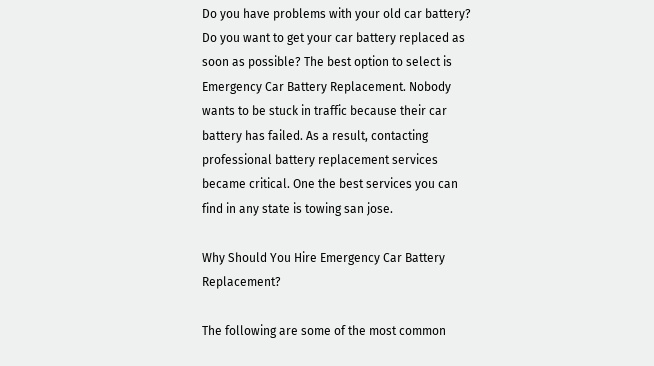Do you have problems with your old car battery? Do you want to get your car battery replaced as soon as possible? The best option to select is Emergency Car Battery Replacement. Nobody wants to be stuck in traffic because their car battery has failed. As a result, contacting professional battery replacement services became critical. One the best services you can find in any state is towing san jose.

Why Should You Hire Emergency Car Battery Replacement?

The following are some of the most common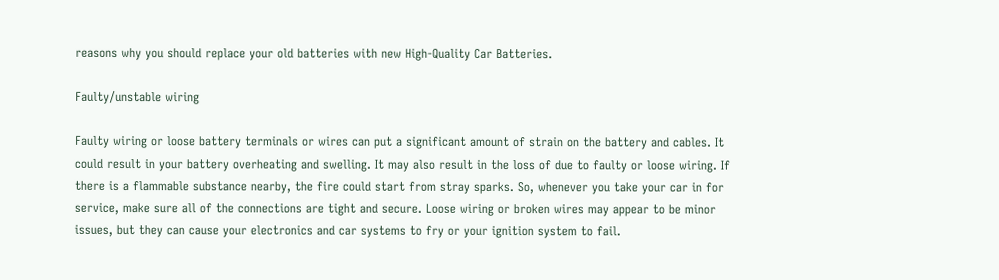reasons why you should replace your old batteries with new High-Quality Car Batteries.

Faulty/unstable wiring

Faulty wiring or loose battery terminals or wires can put a significant amount of strain on the battery and cables. It could result in your battery overheating and swelling. It may also result in the loss of due to faulty or loose wiring. If there is a flammable substance nearby, the fire could start from stray sparks. So, whenever you take your car in for service, make sure all of the connections are tight and secure. Loose wiring or broken wires may appear to be minor issues, but they can cause your electronics and car systems to fry or your ignition system to fail.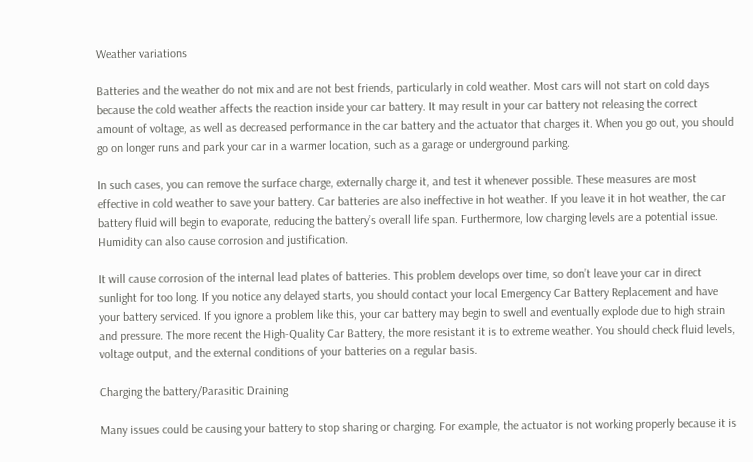Weather variations

Batteries and the weather do not mix and are not best friends, particularly in cold weather. Most cars will not start on cold days because the cold weather affects the reaction inside your car battery. It may result in your car battery not releasing the correct amount of voltage, as well as decreased performance in the car battery and the actuator that charges it. When you go out, you should go on longer runs and park your car in a warmer location, such as a garage or underground parking.

In such cases, you can remove the surface charge, externally charge it, and test it whenever possible. These measures are most effective in cold weather to save your battery. Car batteries are also ineffective in hot weather. If you leave it in hot weather, the car battery fluid will begin to evaporate, reducing the battery’s overall life span. Furthermore, low charging levels are a potential issue. Humidity can also cause corrosion and justification.

It will cause corrosion of the internal lead plates of batteries. This problem develops over time, so don’t leave your car in direct sunlight for too long. If you notice any delayed starts, you should contact your local Emergency Car Battery Replacement and have your battery serviced. If you ignore a problem like this, your car battery may begin to swell and eventually explode due to high strain and pressure. The more recent the High-Quality Car Battery, the more resistant it is to extreme weather. You should check fluid levels, voltage output, and the external conditions of your batteries on a regular basis.

Charging the battery/Parasitic Draining

Many issues could be causing your battery to stop sharing or charging. For example, the actuator is not working properly because it is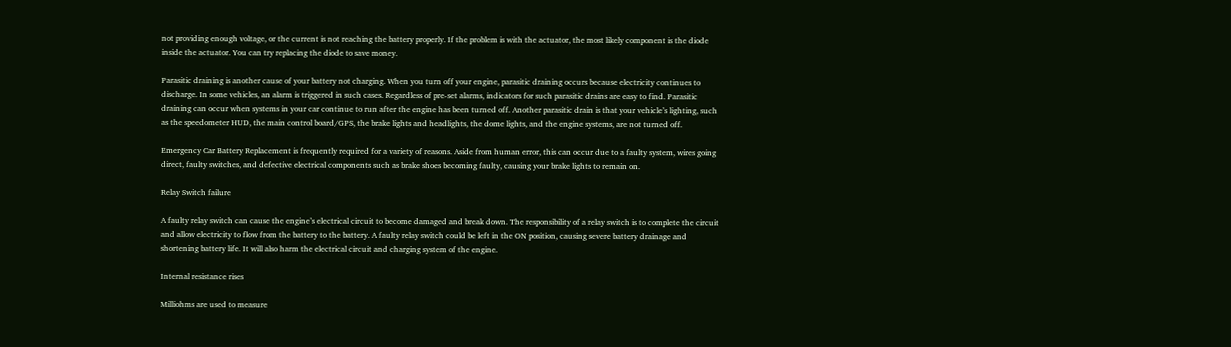not providing enough voltage, or the current is not reaching the battery properly. If the problem is with the actuator, the most likely component is the diode inside the actuator. You can try replacing the diode to save money.

Parasitic draining is another cause of your battery not charging. When you turn off your engine, parasitic draining occurs because electricity continues to discharge. In some vehicles, an alarm is triggered in such cases. Regardless of pre-set alarms, indicators for such parasitic drains are easy to find. Parasitic draining can occur when systems in your car continue to run after the engine has been turned off. Another parasitic drain is that your vehicle’s lighting, such as the speedometer HUD, the main control board/GPS, the brake lights and headlights, the dome lights, and the engine systems, are not turned off.

Emergency Car Battery Replacement is frequently required for a variety of reasons. Aside from human error, this can occur due to a faulty system, wires going direct, faulty switches, and defective electrical components such as brake shoes becoming faulty, causing your brake lights to remain on.

Relay Switch failure

A faulty relay switch can cause the engine’s electrical circuit to become damaged and break down. The responsibility of a relay switch is to complete the circuit and allow electricity to flow from the battery to the battery. A faulty relay switch could be left in the ON position, causing severe battery drainage and shortening battery life. It will also harm the electrical circuit and charging system of the engine.

Internal resistance rises

Milliohms are used to measure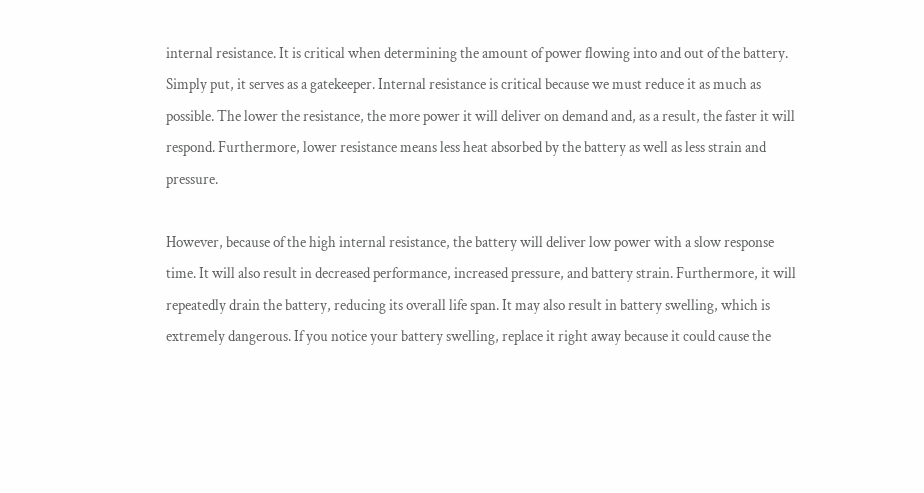internal resistance. It is critical when determining the amount of power flowing into and out of the battery. Simply put, it serves as a gatekeeper. Internal resistance is critical because we must reduce it as much as possible. The lower the resistance, the more power it will deliver on demand and, as a result, the faster it will respond. Furthermore, lower resistance means less heat absorbed by the battery as well as less strain and pressure.

However, because of the high internal resistance, the battery will deliver low power with a slow response time. It will also result in decreased performance, increased pressure, and battery strain. Furthermore, it will repeatedly drain the battery, reducing its overall life span. It may also result in battery swelling, which is extremely dangerous. If you notice your battery swelling, replace it right away because it could cause the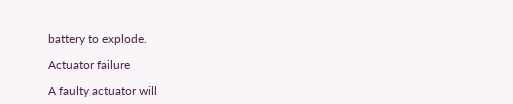battery to explode.

Actuator failure

A faulty actuator will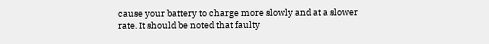cause your battery to charge more slowly and at a slower rate. It should be noted that faulty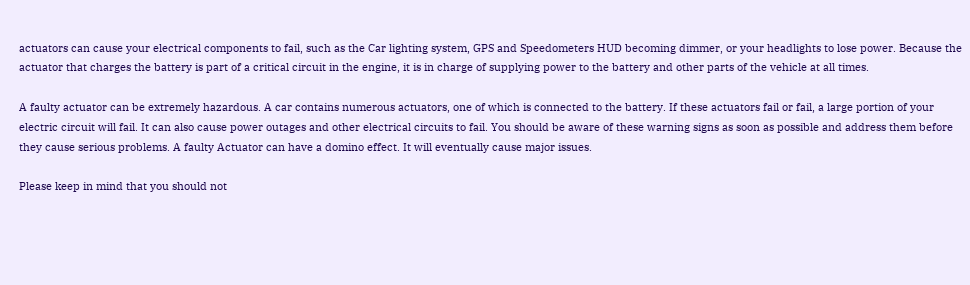actuators can cause your electrical components to fail, such as the Car lighting system, GPS and Speedometers HUD becoming dimmer, or your headlights to lose power. Because the actuator that charges the battery is part of a critical circuit in the engine, it is in charge of supplying power to the battery and other parts of the vehicle at all times.

A faulty actuator can be extremely hazardous. A car contains numerous actuators, one of which is connected to the battery. If these actuators fail or fail, a large portion of your electric circuit will fail. It can also cause power outages and other electrical circuits to fail. You should be aware of these warning signs as soon as possible and address them before they cause serious problems. A faulty Actuator can have a domino effect. It will eventually cause major issues.

Please keep in mind that you should not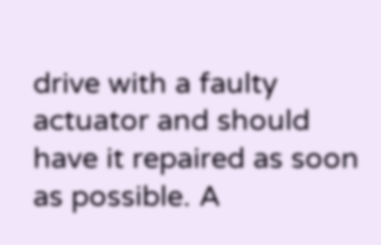drive with a faulty actuator and should have it repaired as soon as possible. A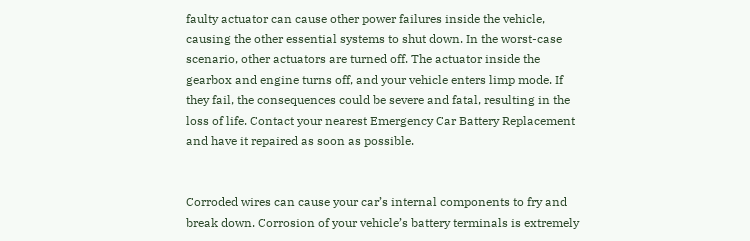faulty actuator can cause other power failures inside the vehicle, causing the other essential systems to shut down. In the worst-case scenario, other actuators are turned off. The actuator inside the gearbox and engine turns off, and your vehicle enters limp mode. If they fail, the consequences could be severe and fatal, resulting in the loss of life. Contact your nearest Emergency Car Battery Replacement and have it repaired as soon as possible.


Corroded wires can cause your car’s internal components to fry and break down. Corrosion of your vehicle’s battery terminals is extremely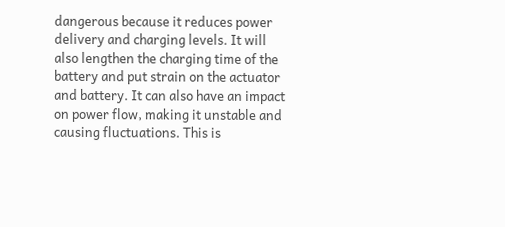dangerous because it reduces power delivery and charging levels. It will also lengthen the charging time of the battery and put strain on the actuator and battery. It can also have an impact on power flow, making it unstable and causing fluctuations. This is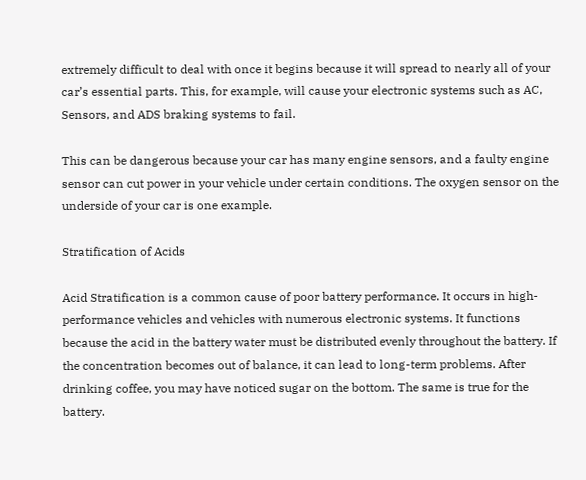extremely difficult to deal with once it begins because it will spread to nearly all of your car’s essential parts. This, for example, will cause your electronic systems such as AC, Sensors, and ADS braking systems to fail.

This can be dangerous because your car has many engine sensors, and a faulty engine sensor can cut power in your vehicle under certain conditions. The oxygen sensor on the underside of your car is one example.

Stratification of Acids

Acid Stratification is a common cause of poor battery performance. It occurs in high-performance vehicles and vehicles with numerous electronic systems. It functions because the acid in the battery water must be distributed evenly throughout the battery. If the concentration becomes out of balance, it can lead to long-term problems. After drinking coffee, you may have noticed sugar on the bottom. The same is true for the battery.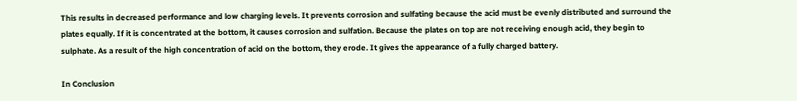This results in decreased performance and low charging levels. It prevents corrosion and sulfating because the acid must be evenly distributed and surround the plates equally. If it is concentrated at the bottom, it causes corrosion and sulfation. Because the plates on top are not receiving enough acid, they begin to sulphate. As a result of the high concentration of acid on the bottom, they erode. It gives the appearance of a fully charged battery.

In Conclusion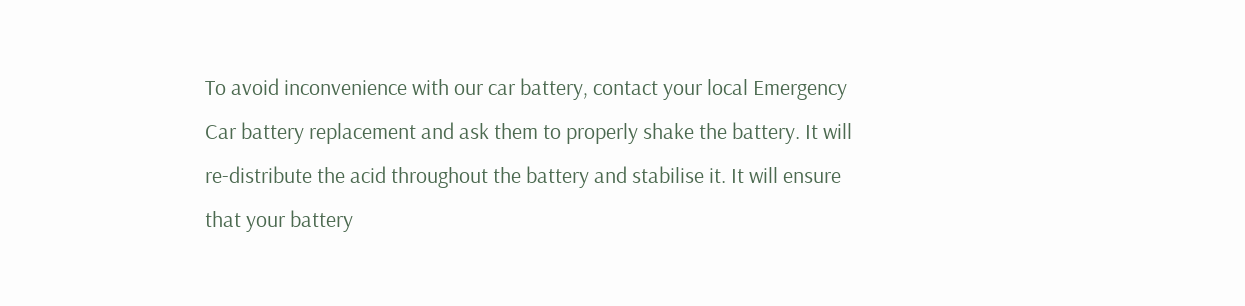To avoid inconvenience with our car battery, contact your local Emergency Car battery replacement and ask them to properly shake the battery. It will re-distribute the acid throughout the battery and stabilise it. It will ensure that your battery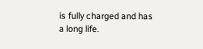is fully charged and has a long life.